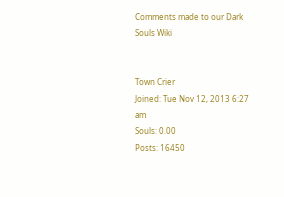Comments made to our Dark Souls Wiki


Town Crier
Joined: Tue Nov 12, 2013 6:27 am
Souls: 0.00
Posts: 16450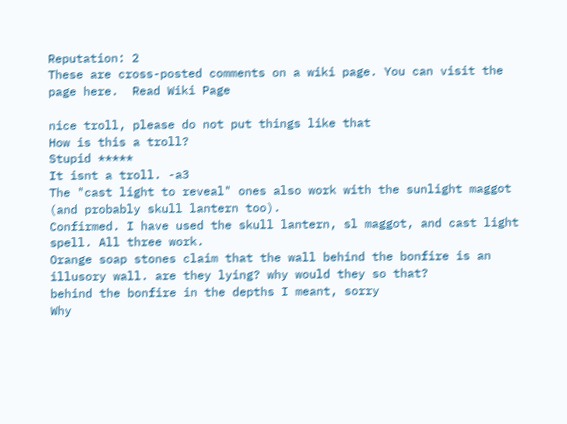Reputation: 2
These are cross-posted comments on a wiki page. You can visit the page here.  Read Wiki Page

nice troll, please do not put things like that
How is this a troll?
Stupid *****
It isnt a troll. -a3
The "cast light to reveal" ones also work with the sunlight maggot (and probably skull lantern too).
Confirmed. I have used the skull lantern, sl maggot, and cast light spell. All three work.
Orange soap stones claim that the wall behind the bonfire is an illusory wall. are they lying? why would they so that?
behind the bonfire in the depths I meant, sorry
Why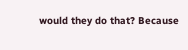would they do that? Because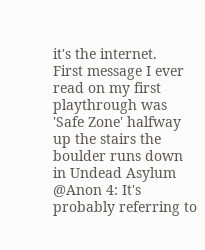it's the internet.
First message I ever read on my first playthrough was 'Safe Zone' halfway up the stairs the boulder runs down in Undead Asylum
@Anon 4: It's probably referring to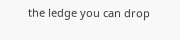the ledge you can drop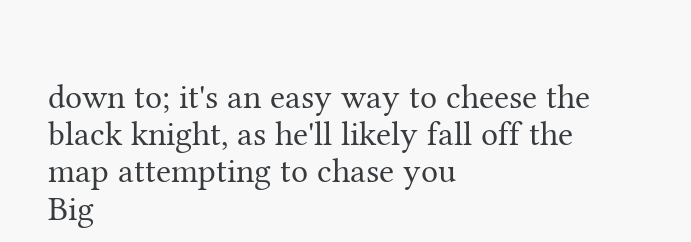down to; it's an easy way to cheese the black knight, as he'll likely fall off the map attempting to chase you
Big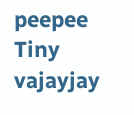peepee
Tiny vajayjay